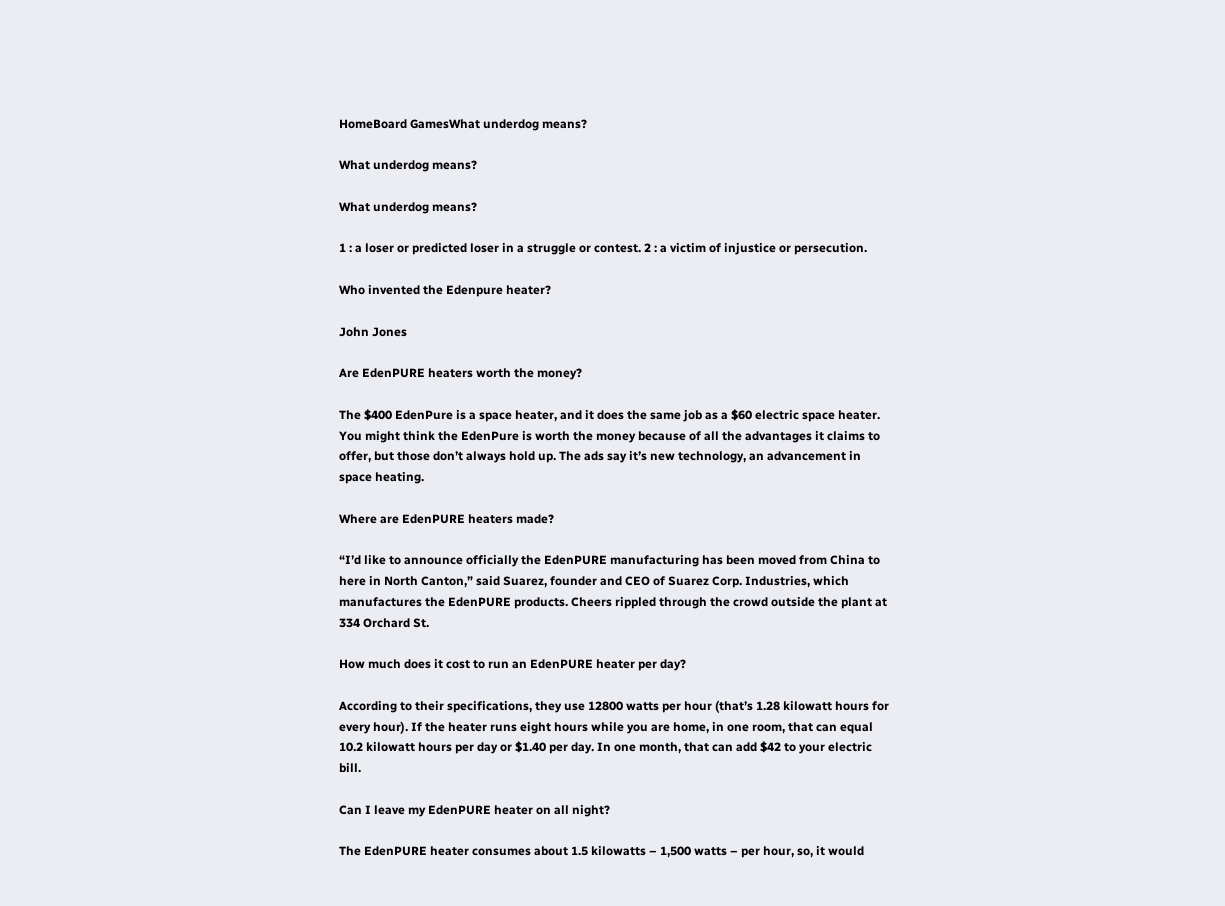HomeBoard GamesWhat underdog means?

What underdog means?

What underdog means?

1 : a loser or predicted loser in a struggle or contest. 2 : a victim of injustice or persecution.

Who invented the Edenpure heater?

John Jones

Are EdenPURE heaters worth the money?

The $400 EdenPure is a space heater, and it does the same job as a $60 electric space heater. You might think the EdenPure is worth the money because of all the advantages it claims to offer, but those don’t always hold up. The ads say it’s new technology, an advancement in space heating.

Where are EdenPURE heaters made?

“I’d like to announce officially the EdenPURE manufacturing has been moved from China to here in North Canton,” said Suarez, founder and CEO of Suarez Corp. Industries, which manufactures the EdenPURE products. Cheers rippled through the crowd outside the plant at 334 Orchard St.

How much does it cost to run an EdenPURE heater per day?

According to their specifications, they use 12800 watts per hour (that’s 1.28 kilowatt hours for every hour). If the heater runs eight hours while you are home, in one room, that can equal 10.2 kilowatt hours per day or $1.40 per day. In one month, that can add $42 to your electric bill.

Can I leave my EdenPURE heater on all night?

The EdenPURE heater consumes about 1.5 kilowatts – 1,500 watts – per hour, so, it would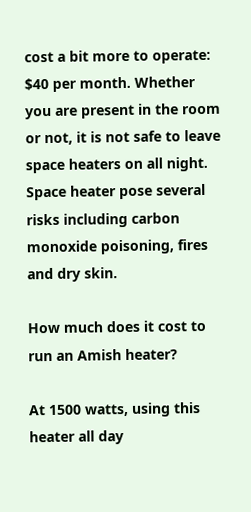cost a bit more to operate: $40 per month. Whether you are present in the room or not, it is not safe to leave space heaters on all night. Space heater pose several risks including carbon monoxide poisoning, fires and dry skin.

How much does it cost to run an Amish heater?

At 1500 watts, using this heater all day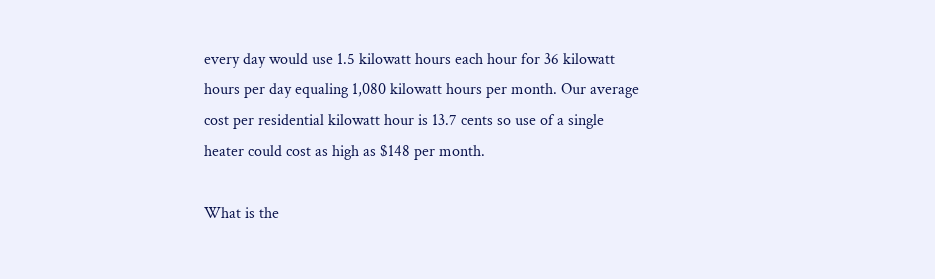every day would use 1.5 kilowatt hours each hour for 36 kilowatt hours per day equaling 1,080 kilowatt hours per month. Our average cost per residential kilowatt hour is 13.7 cents so use of a single heater could cost as high as $148 per month.

What is the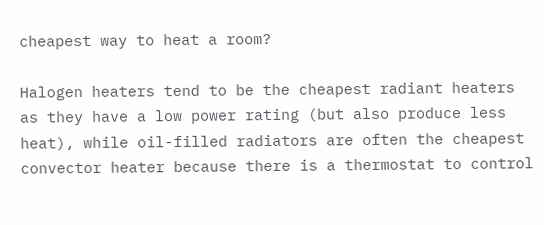cheapest way to heat a room?

Halogen heaters tend to be the cheapest radiant heaters as they have a low power rating (but also produce less heat), while oil-filled radiators are often the cheapest convector heater because there is a thermostat to control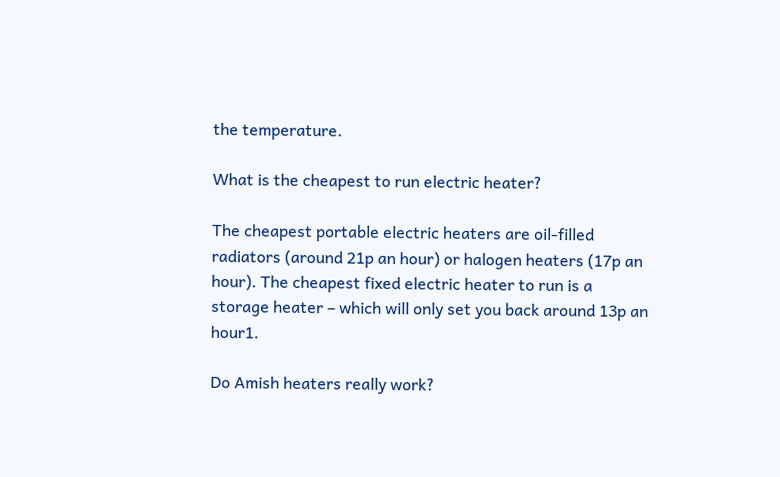the temperature.

What is the cheapest to run electric heater?

The cheapest portable electric heaters are oil-filled radiators (around 21p an hour) or halogen heaters (17p an hour). The cheapest fixed electric heater to run is a storage heater – which will only set you back around 13p an hour1.

Do Amish heaters really work?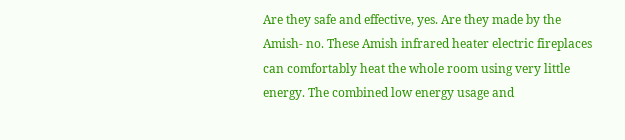Are they safe and effective, yes. Are they made by the Amish- no. These Amish infrared heater electric fireplaces can comfortably heat the whole room using very little energy. The combined low energy usage and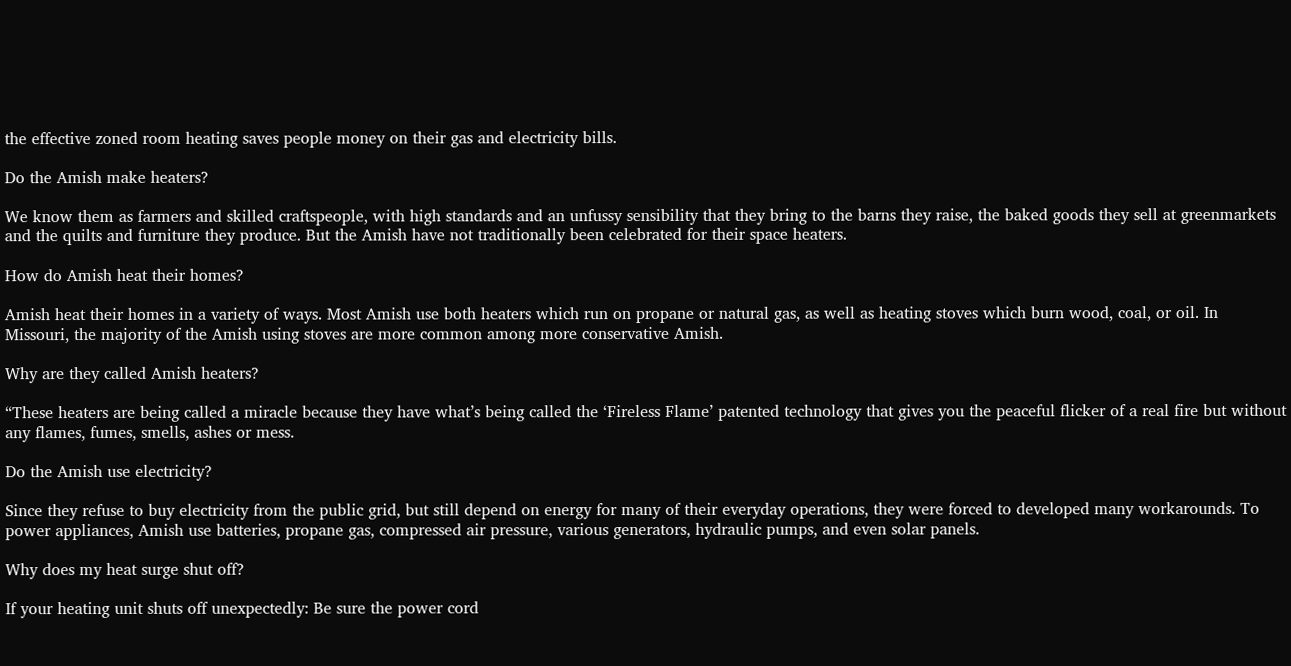the effective zoned room heating saves people money on their gas and electricity bills.

Do the Amish make heaters?

We know them as farmers and skilled craftspeople, with high standards and an unfussy sensibility that they bring to the barns they raise, the baked goods they sell at greenmarkets and the quilts and furniture they produce. But the Amish have not traditionally been celebrated for their space heaters.

How do Amish heat their homes?

Amish heat their homes in a variety of ways. Most Amish use both heaters which run on propane or natural gas, as well as heating stoves which burn wood, coal, or oil. In Missouri, the majority of the Amish using stoves are more common among more conservative Amish.

Why are they called Amish heaters?

“These heaters are being called a miracle because they have what’s being called the ‘Fireless Flame’ patented technology that gives you the peaceful flicker of a real fire but without any flames, fumes, smells, ashes or mess.

Do the Amish use electricity?

Since they refuse to buy electricity from the public grid, but still depend on energy for many of their everyday operations, they were forced to developed many workarounds. To power appliances, Amish use batteries, propane gas, compressed air pressure, various generators, hydraulic pumps, and even solar panels.

Why does my heat surge shut off?

If your heating unit shuts off unexpectedly: Be sure the power cord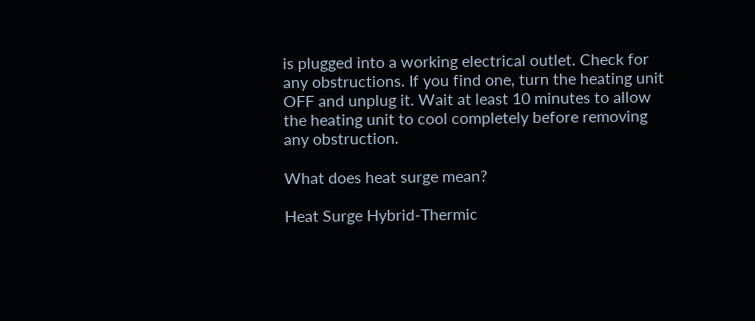is plugged into a working electrical outlet. Check for any obstructions. If you find one, turn the heating unit OFF and unplug it. Wait at least 10 minutes to allow the heating unit to cool completely before removing any obstruction.

What does heat surge mean?

Heat Surge Hybrid-Thermic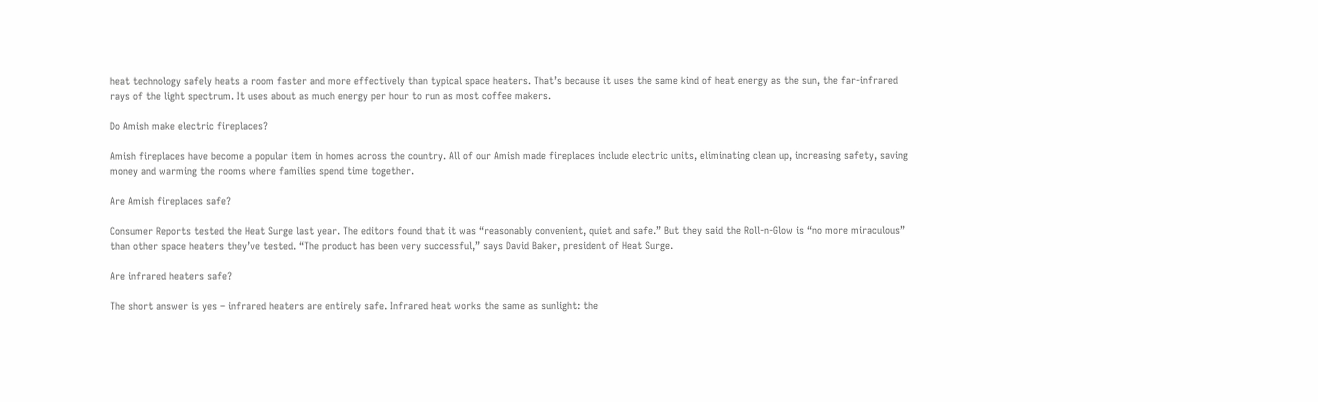heat technology safely heats a room faster and more effectively than typical space heaters. That’s because it uses the same kind of heat energy as the sun, the far-infrared rays of the light spectrum. It uses about as much energy per hour to run as most coffee makers.

Do Amish make electric fireplaces?

Amish fireplaces have become a popular item in homes across the country. All of our Amish made fireplaces include electric units, eliminating clean up, increasing safety, saving money and warming the rooms where families spend time together.

Are Amish fireplaces safe?

Consumer Reports tested the Heat Surge last year. The editors found that it was “reasonably convenient, quiet and safe.” But they said the Roll-n-Glow is “no more miraculous” than other space heaters they’ve tested. “The product has been very successful,” says David Baker, president of Heat Surge.

Are infrared heaters safe?

The short answer is yes – infrared heaters are entirely safe. Infrared heat works the same as sunlight: the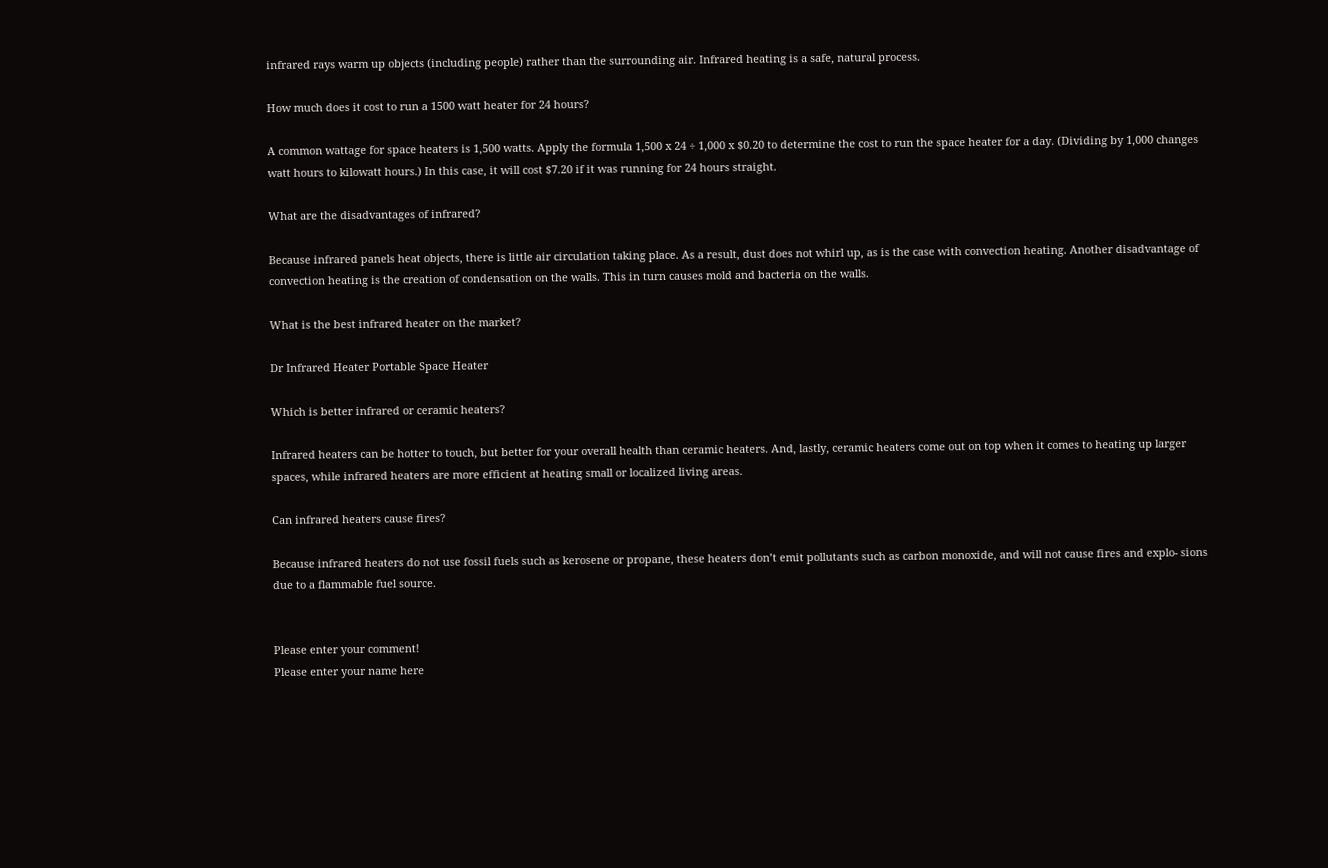infrared rays warm up objects (including people) rather than the surrounding air. Infrared heating is a safe, natural process.

How much does it cost to run a 1500 watt heater for 24 hours?

A common wattage for space heaters is 1,500 watts. Apply the formula 1,500 x 24 ÷ 1,000 x $0.20 to determine the cost to run the space heater for a day. (Dividing by 1,000 changes watt hours to kilowatt hours.) In this case, it will cost $7.20 if it was running for 24 hours straight.

What are the disadvantages of infrared?

Because infrared panels heat objects, there is little air circulation taking place. As a result, dust does not whirl up, as is the case with convection heating. Another disadvantage of convection heating is the creation of condensation on the walls. This in turn causes mold and bacteria on the walls.

What is the best infrared heater on the market?

Dr Infrared Heater Portable Space Heater

Which is better infrared or ceramic heaters?

Infrared heaters can be hotter to touch, but better for your overall health than ceramic heaters. And, lastly, ceramic heaters come out on top when it comes to heating up larger spaces, while infrared heaters are more efficient at heating small or localized living areas.

Can infrared heaters cause fires?

Because infrared heaters do not use fossil fuels such as kerosene or propane, these heaters don’t emit pollutants such as carbon monoxide, and will not cause fires and explo- sions due to a flammable fuel source.


Please enter your comment!
Please enter your name here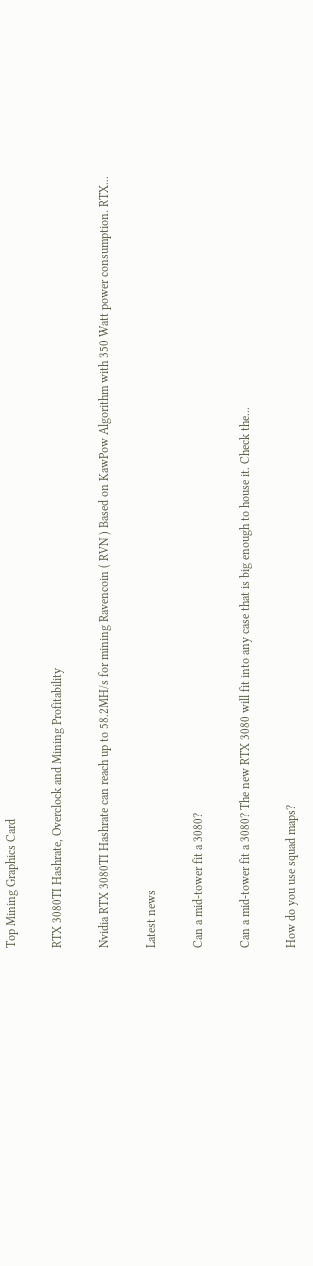Top Mining Graphics Card

RTX 3080TI Hashrate, Overclock and Mining Profitability

Nvidia RTX 3080TI Hashrate can reach up to 58.2MH/s for mining Ravencoin ( RVN ) Based on KawPow Algorithm with 350 Watt power consumption. RTX...

Latest news

Can a mid-tower fit a 3080?

Can a mid-tower fit a 3080? The new RTX 3080 will fit into any case that is big enough to house it. Check the...

How do you use squad maps?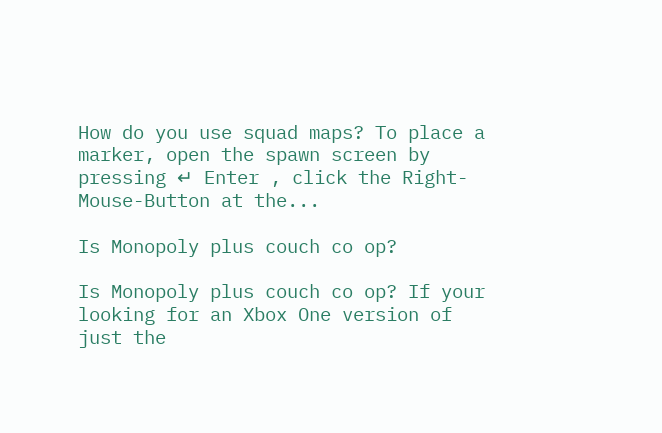How do you use squad maps? To place a marker, open the spawn screen by pressing ↵ Enter , click the Right-Mouse-Button at the...

Is Monopoly plus couch co op?

Is Monopoly plus couch co op? If your looking for an Xbox One version of just the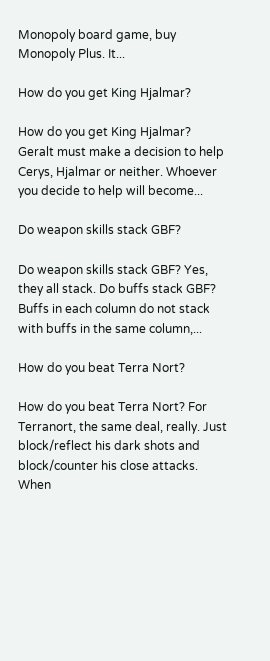Monopoly board game, buy Monopoly Plus. It...

How do you get King Hjalmar?

How do you get King Hjalmar? Geralt must make a decision to help Cerys, Hjalmar or neither. Whoever you decide to help will become...

Do weapon skills stack GBF?

Do weapon skills stack GBF? Yes, they all stack. Do buffs stack GBF? Buffs in each column do not stack with buffs in the same column,...

How do you beat Terra Nort?

How do you beat Terra Nort? For Terranort, the same deal, really. Just block/reflect his dark shots and block/counter his close attacks. When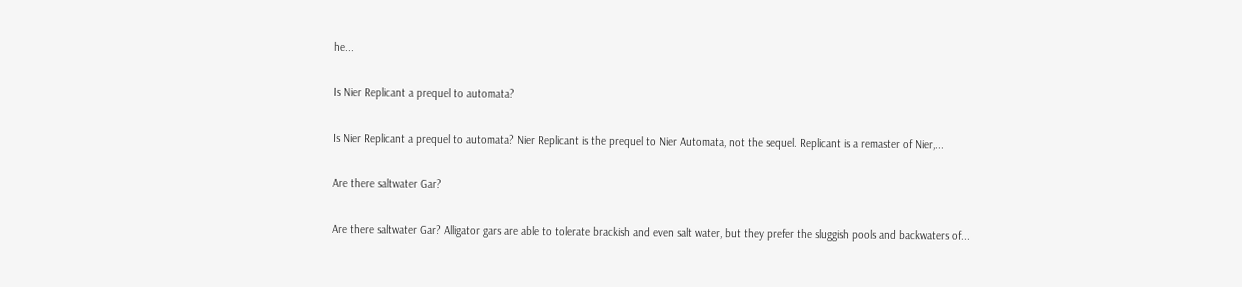he...

Is Nier Replicant a prequel to automata?

Is Nier Replicant a prequel to automata? Nier Replicant is the prequel to Nier Automata, not the sequel. Replicant is a remaster of Nier,...

Are there saltwater Gar?

Are there saltwater Gar? Alligator gars are able to tolerate brackish and even salt water, but they prefer the sluggish pools and backwaters of...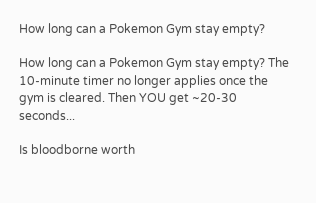How long can a Pokemon Gym stay empty?

How long can a Pokemon Gym stay empty? The 10-minute timer no longer applies once the gym is cleared. Then YOU get ~20-30 seconds...

Is bloodborne worth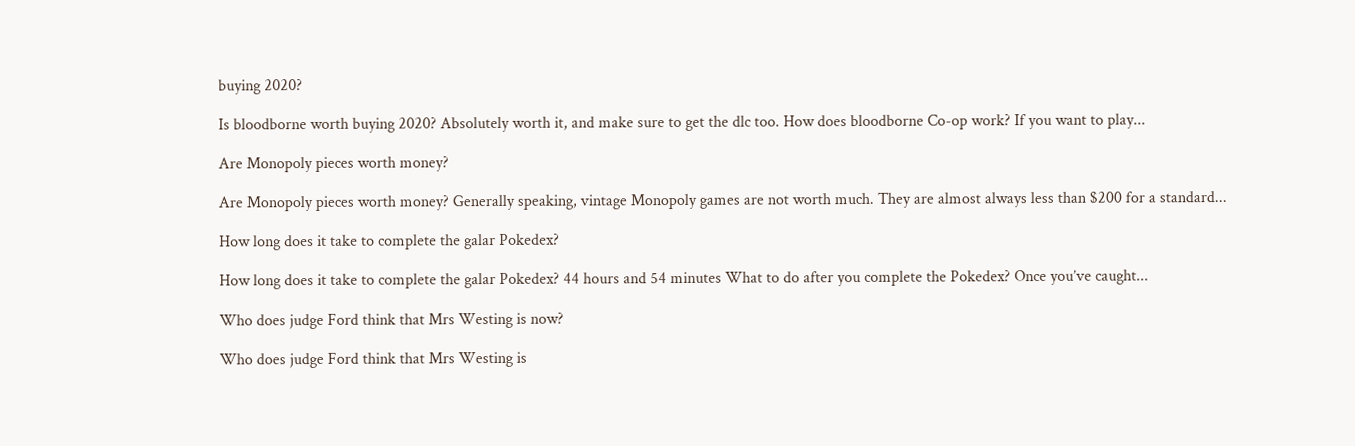buying 2020?

Is bloodborne worth buying 2020? Absolutely worth it, and make sure to get the dlc too. How does bloodborne Co-op work? If you want to play...

Are Monopoly pieces worth money?

Are Monopoly pieces worth money? Generally speaking, vintage Monopoly games are not worth much. They are almost always less than $200 for a standard...

How long does it take to complete the galar Pokedex?

How long does it take to complete the galar Pokedex? 44 hours and 54 minutes What to do after you complete the Pokedex? Once you’ve caught...

Who does judge Ford think that Mrs Westing is now?

Who does judge Ford think that Mrs Westing is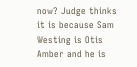now? Judge thinks it is because Sam Westing is Otis Amber and he is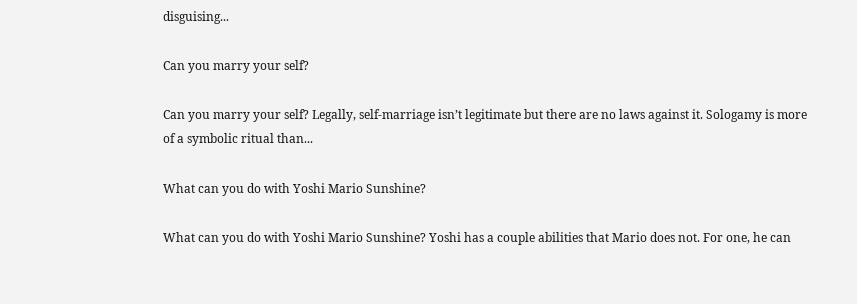disguising...

Can you marry your self?

Can you marry your self? Legally, self-marriage isn’t legitimate but there are no laws against it. Sologamy is more of a symbolic ritual than...

What can you do with Yoshi Mario Sunshine?

What can you do with Yoshi Mario Sunshine? Yoshi has a couple abilities that Mario does not. For one, he can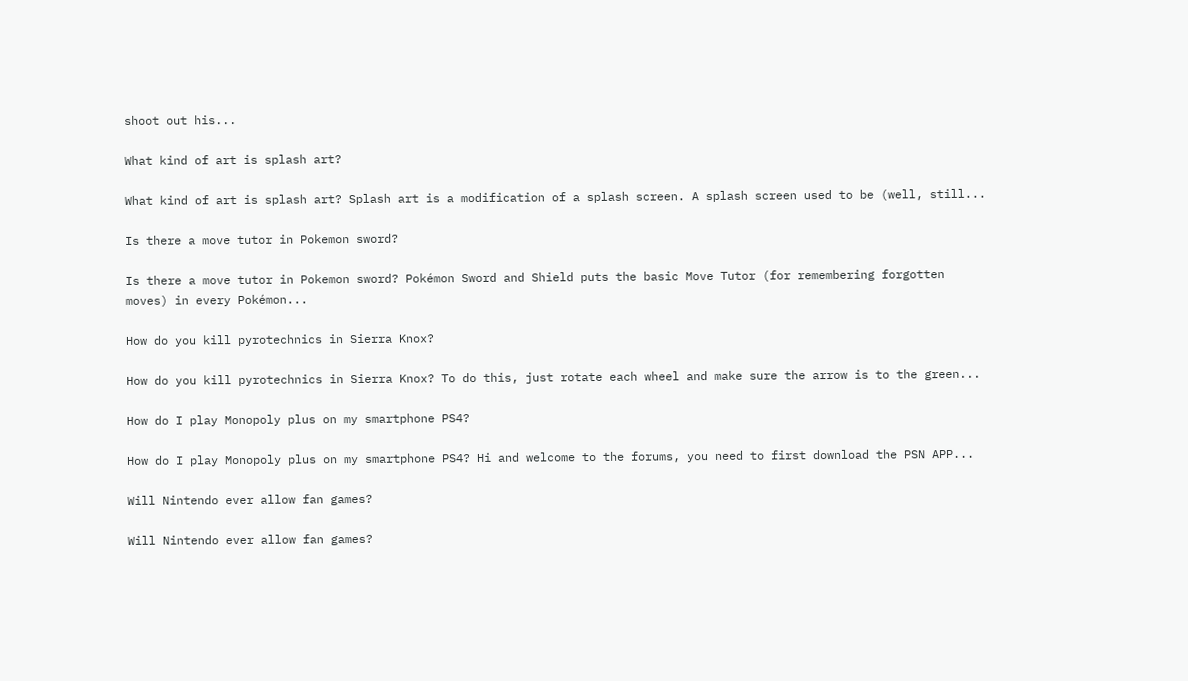shoot out his...

What kind of art is splash art?

What kind of art is splash art? Splash art is a modification of a splash screen. A splash screen used to be (well, still...

Is there a move tutor in Pokemon sword?

Is there a move tutor in Pokemon sword? Pokémon Sword and Shield puts the basic Move Tutor (for remembering forgotten moves) in every Pokémon...

How do you kill pyrotechnics in Sierra Knox?

How do you kill pyrotechnics in Sierra Knox? To do this, just rotate each wheel and make sure the arrow is to the green...

How do I play Monopoly plus on my smartphone PS4?

How do I play Monopoly plus on my smartphone PS4? Hi and welcome to the forums, you need to first download the PSN APP...

Will Nintendo ever allow fan games?

Will Nintendo ever allow fan games?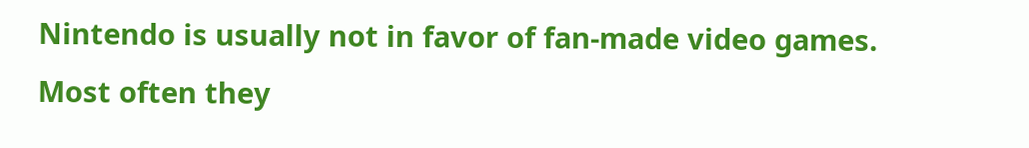Nintendo is usually not in favor of fan-made video games. Most often they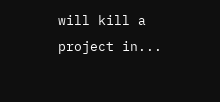will kill a project in...